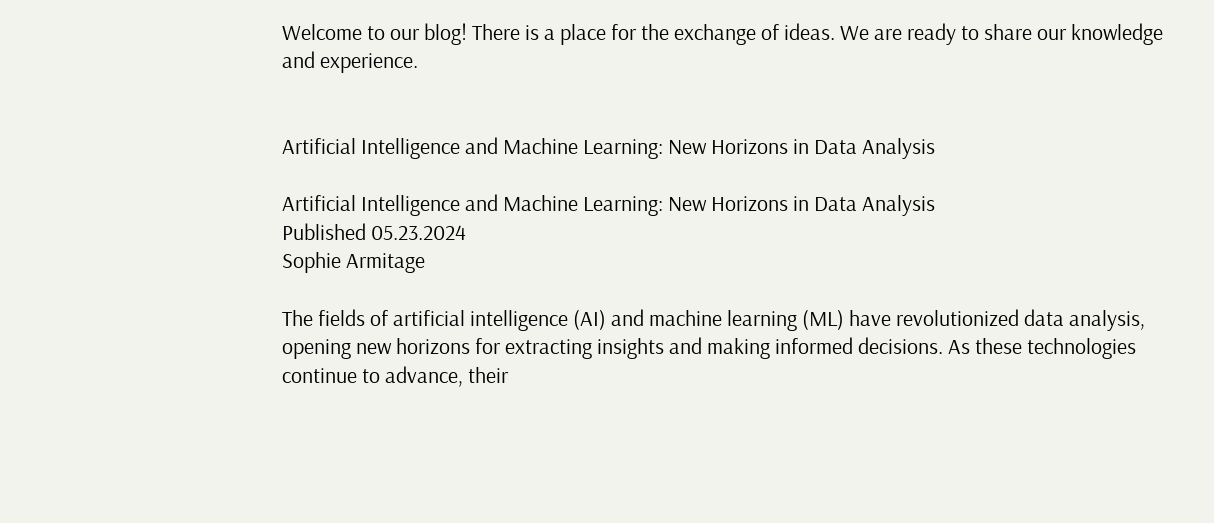Welcome to our blog! There is a place for the exchange of ideas. We are ready to share our knowledge and experience.


Artificial Intelligence and Machine Learning: New Horizons in Data Analysis

Artificial Intelligence and Machine Learning: New Horizons in Data Analysis
Published 05.23.2024
Sophie Armitage

The fields of artificial intelligence (AI) and machine learning (ML) have revolutionized data analysis, opening new horizons for extracting insights and making informed decisions. As these technologies continue to advance, their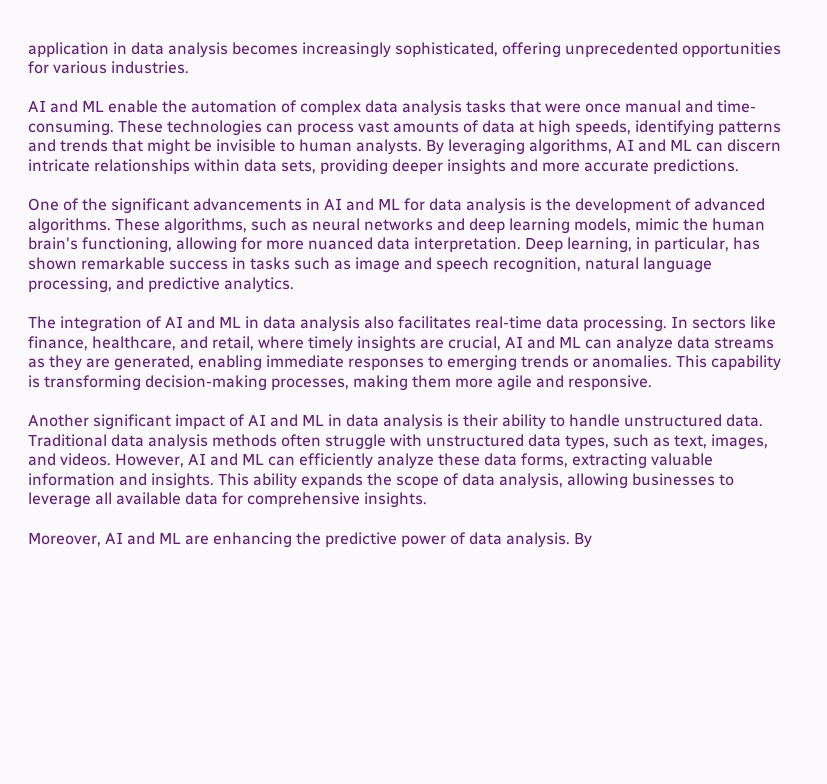application in data analysis becomes increasingly sophisticated, offering unprecedented opportunities for various industries.

AI and ML enable the automation of complex data analysis tasks that were once manual and time-consuming. These technologies can process vast amounts of data at high speeds, identifying patterns and trends that might be invisible to human analysts. By leveraging algorithms, AI and ML can discern intricate relationships within data sets, providing deeper insights and more accurate predictions.

One of the significant advancements in AI and ML for data analysis is the development of advanced algorithms. These algorithms, such as neural networks and deep learning models, mimic the human brain's functioning, allowing for more nuanced data interpretation. Deep learning, in particular, has shown remarkable success in tasks such as image and speech recognition, natural language processing, and predictive analytics.

The integration of AI and ML in data analysis also facilitates real-time data processing. In sectors like finance, healthcare, and retail, where timely insights are crucial, AI and ML can analyze data streams as they are generated, enabling immediate responses to emerging trends or anomalies. This capability is transforming decision-making processes, making them more agile and responsive.

Another significant impact of AI and ML in data analysis is their ability to handle unstructured data. Traditional data analysis methods often struggle with unstructured data types, such as text, images, and videos. However, AI and ML can efficiently analyze these data forms, extracting valuable information and insights. This ability expands the scope of data analysis, allowing businesses to leverage all available data for comprehensive insights.

Moreover, AI and ML are enhancing the predictive power of data analysis. By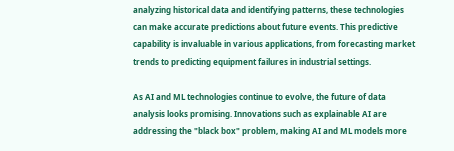analyzing historical data and identifying patterns, these technologies can make accurate predictions about future events. This predictive capability is invaluable in various applications, from forecasting market trends to predicting equipment failures in industrial settings.

As AI and ML technologies continue to evolve, the future of data analysis looks promising. Innovations such as explainable AI are addressing the "black box" problem, making AI and ML models more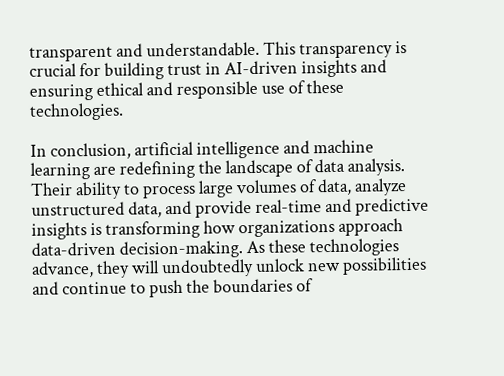transparent and understandable. This transparency is crucial for building trust in AI-driven insights and ensuring ethical and responsible use of these technologies.

In conclusion, artificial intelligence and machine learning are redefining the landscape of data analysis. Their ability to process large volumes of data, analyze unstructured data, and provide real-time and predictive insights is transforming how organizations approach data-driven decision-making. As these technologies advance, they will undoubtedly unlock new possibilities and continue to push the boundaries of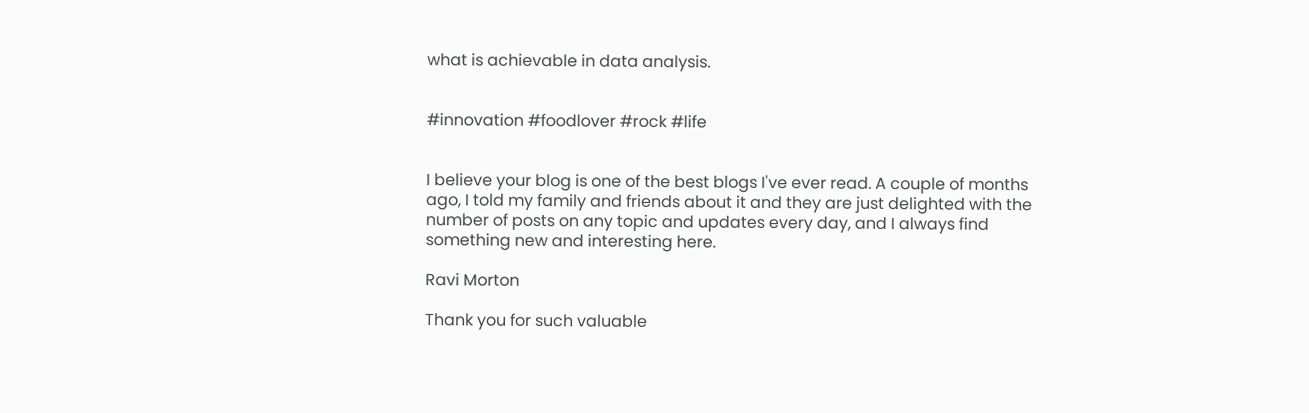what is achievable in data analysis.


#innovation #foodlover #rock #life


I believe your blog is one of the best blogs I've ever read. A couple of months ago, I told my family and friends about it and they are just delighted with the number of posts on any topic and updates every day, and I always find something new and interesting here.

Ravi Morton

Thank you for such valuable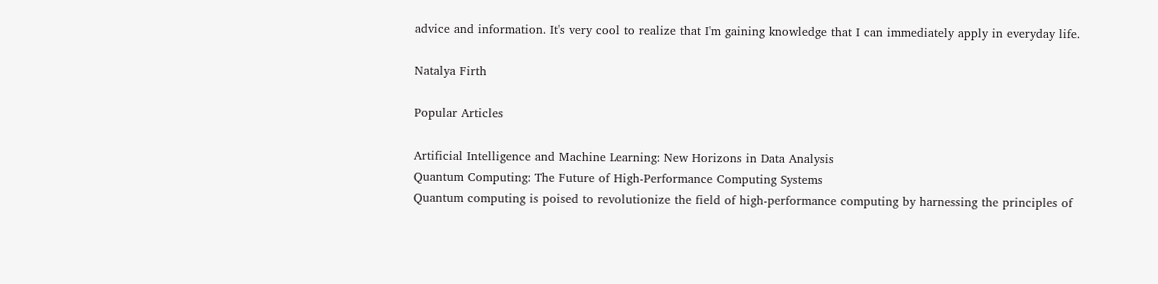advice and information. It's very cool to realize that I'm gaining knowledge that I can immediately apply in everyday life.

Natalya Firth

Popular Articles

Artificial Intelligence and Machine Learning: New Horizons in Data Analysis
Quantum Computing: The Future of High-Performance Computing Systems
Quantum computing is poised to revolutionize the field of high-performance computing by harnessing the principles of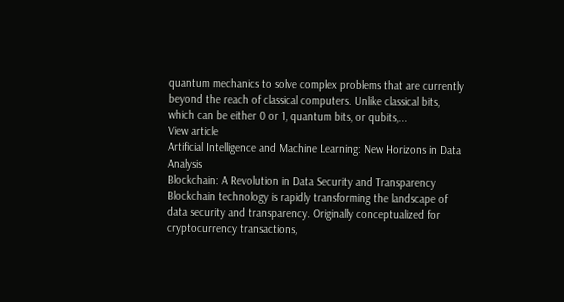quantum mechanics to solve complex problems that are currently beyond the reach of classical computers. Unlike classical bits, which can be either 0 or 1, quantum bits, or qubits,...
View article
Artificial Intelligence and Machine Learning: New Horizons in Data Analysis
Blockchain: A Revolution in Data Security and Transparency
Blockchain technology is rapidly transforming the landscape of data security and transparency. Originally conceptualized for cryptocurrency transactions,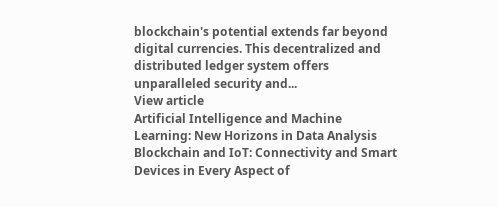blockchain's potential extends far beyond digital currencies. This decentralized and distributed ledger system offers unparalleled security and...
View article
Artificial Intelligence and Machine Learning: New Horizons in Data Analysis
Blockchain and IoT: Connectivity and Smart Devices in Every Aspect of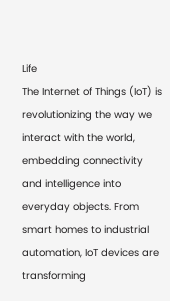Life
The Internet of Things (IoT) is revolutionizing the way we interact with the world, embedding connectivity and intelligence into everyday objects. From smart homes to industrial automation, IoT devices are transforming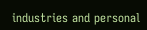industries and personal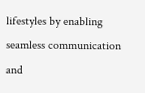lifestyles by enabling seamless communication and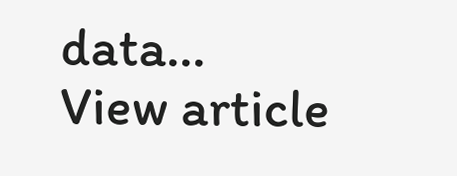data...
View article